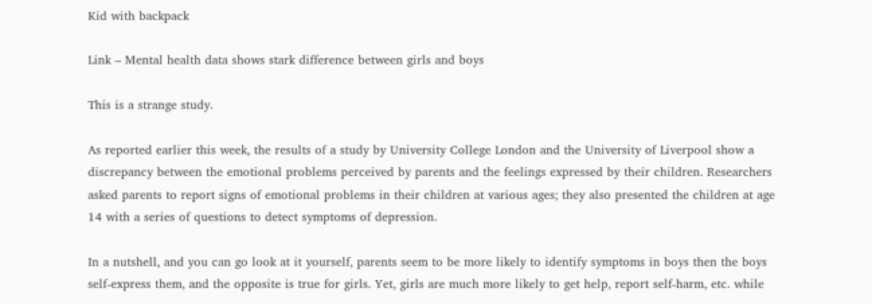Kid with backpack

Link – Mental health data shows stark difference between girls and boys

This is a strange study.

As reported earlier this week, the results of a study by University College London and the University of Liverpool show a discrepancy between the emotional problems perceived by parents and the feelings expressed by their children. Researchers asked parents to report signs of emotional problems in their children at various ages; they also presented the children at age 14 with a series of questions to detect symptoms of depression.

In a nutshell, and you can go look at it yourself, parents seem to be more likely to identify symptoms in boys then the boys self-express them, and the opposite is true for girls. Yet, girls are much more likely to get help, report self-harm, etc. while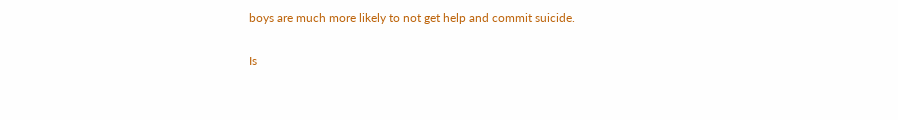boys are much more likely to not get help and commit suicide.

Is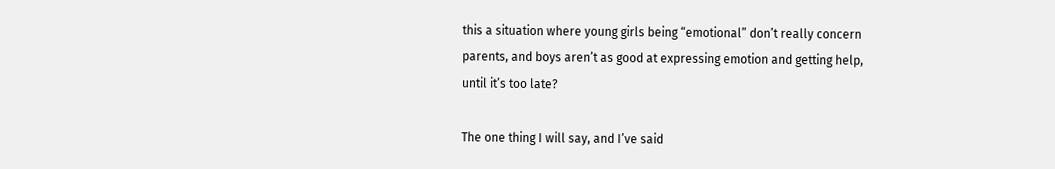this a situation where young girls being “emotional” don’t really concern parents, and boys aren’t as good at expressing emotion and getting help, until it’s too late?

The one thing I will say, and I’ve said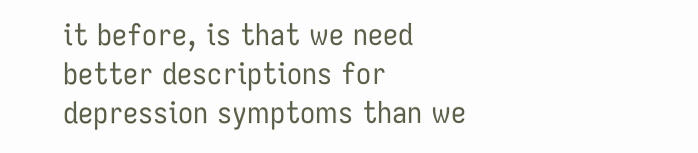it before, is that we need better descriptions for depression symptoms than we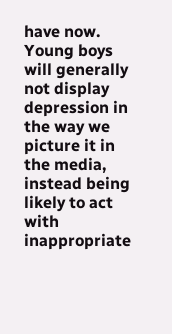have now. Young boys will generally not display depression in the way we picture it in the media, instead being likely to act with inappropriate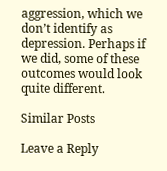aggression, which we don’t identify as depression. Perhaps if we did, some of these outcomes would look quite different.

Similar Posts

Leave a Reply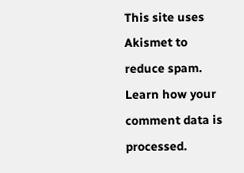This site uses Akismet to reduce spam. Learn how your comment data is processed.